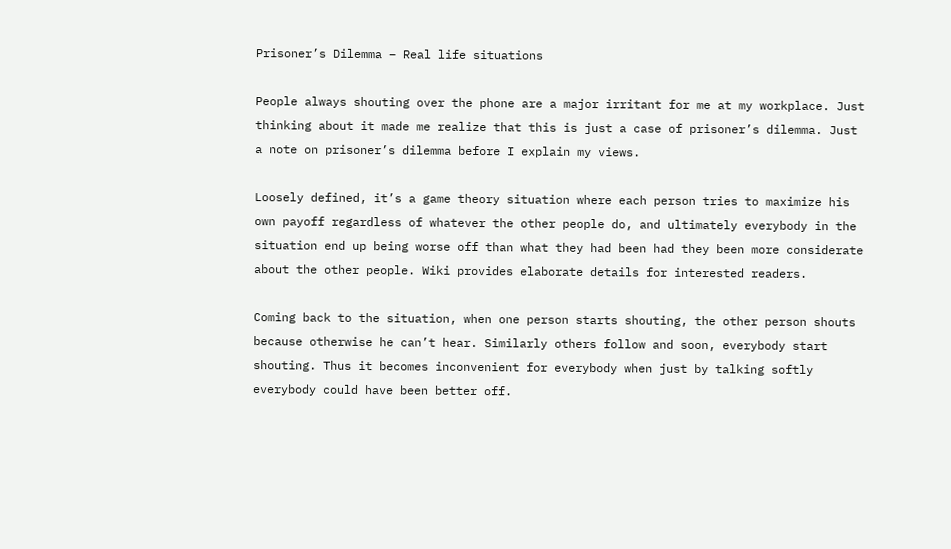Prisoner’s Dilemma – Real life situations

People always shouting over the phone are a major irritant for me at my workplace. Just thinking about it made me realize that this is just a case of prisoner’s dilemma. Just a note on prisoner’s dilemma before I explain my views.

Loosely defined, it’s a game theory situation where each person tries to maximize his own payoff regardless of whatever the other people do, and ultimately everybody in the situation end up being worse off than what they had been had they been more considerate about the other people. Wiki provides elaborate details for interested readers.

Coming back to the situation, when one person starts shouting, the other person shouts because otherwise he can’t hear. Similarly others follow and soon, everybody start shouting. Thus it becomes inconvenient for everybody when just by talking softly everybody could have been better off.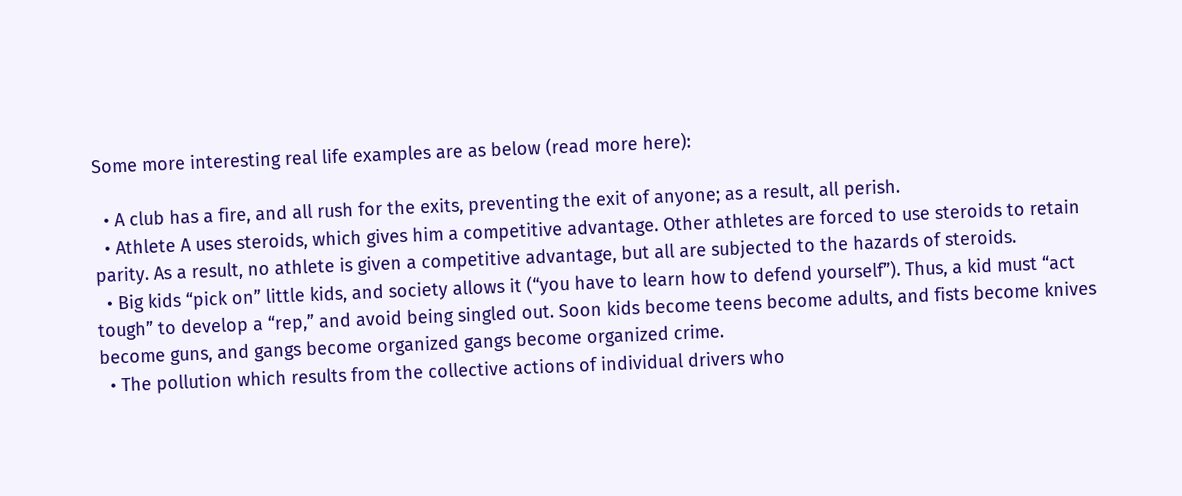Some more interesting real life examples are as below (read more here):

  • A club has a fire, and all rush for the exits, preventing the exit of anyone; as a result, all perish.
  • Athlete A uses steroids, which gives him a competitive advantage. Other athletes are forced to use steroids to retain parity. As a result, no athlete is given a competitive advantage, but all are subjected to the hazards of steroids.
  • Big kids “pick on” little kids, and society allows it (“you have to learn how to defend yourself”). Thus, a kid must “act tough” to develop a “rep,” and avoid being singled out. Soon kids become teens become adults, and fists become knives become guns, and gangs become organized gangs become organized crime.
  • The pollution which results from the collective actions of individual drivers who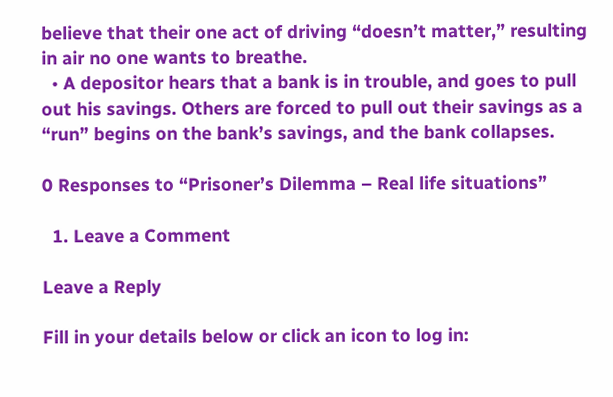believe that their one act of driving “doesn’t matter,” resulting in air no one wants to breathe.
  • A depositor hears that a bank is in trouble, and goes to pull out his savings. Others are forced to pull out their savings as a “run” begins on the bank’s savings, and the bank collapses.

0 Responses to “Prisoner’s Dilemma – Real life situations”

  1. Leave a Comment

Leave a Reply

Fill in your details below or click an icon to log in: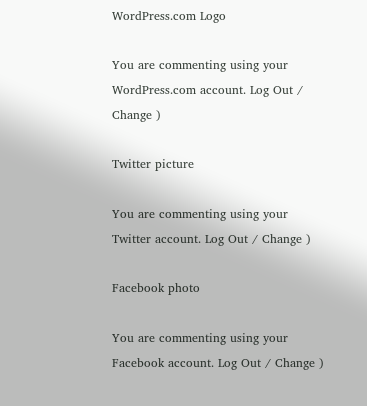WordPress.com Logo

You are commenting using your WordPress.com account. Log Out / Change )

Twitter picture

You are commenting using your Twitter account. Log Out / Change )

Facebook photo

You are commenting using your Facebook account. Log Out / Change )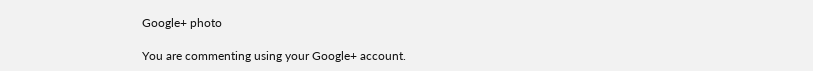Google+ photo

You are commenting using your Google+ account.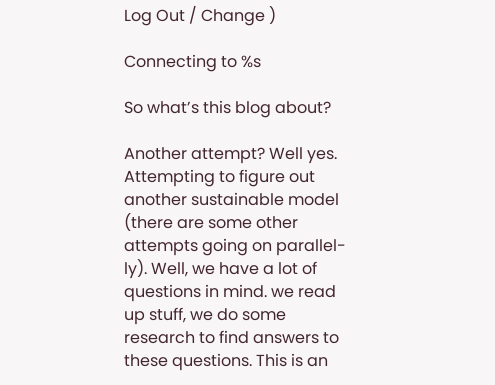Log Out / Change )

Connecting to %s

So what’s this blog about?

Another attempt? Well yes. Attempting to figure out another sustainable model (there are some other attempts going on parallel-ly). Well, we have a lot of questions in mind. we read up stuff, we do some research to find answers to these questions. This is an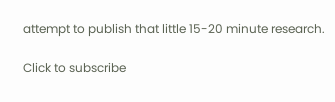attempt to publish that little 15-20 minute research.

Click to subscribe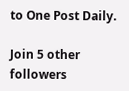to One Post Daily.

Join 5 other followers